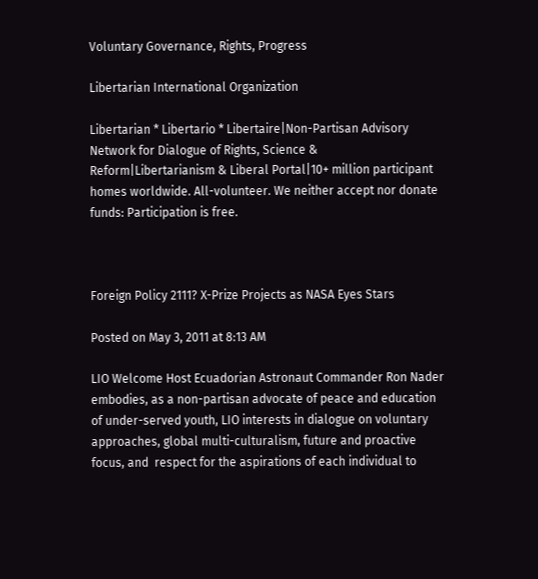Voluntary Governance, Rights, Progress

Libertarian International Organization

Libertarian * Libertario * Libertaire|Non-Partisan Advisory Network for Dialogue of Rights, Science & Reform|Libertarianism & Liberal Portal|10+ million participant homes worldwide. All-volunteer. We neither accept nor donate funds: Participation is free.



Foreign Policy 2111? X-Prize Projects as NASA Eyes Stars

Posted on May 3, 2011 at 8:13 AM

LIO Welcome Host Ecuadorian Astronaut Commander Ron Nader embodies, as a non-partisan advocate of peace and education of under-served youth, LIO interests in dialogue on voluntary approaches, global multi-culturalism, future and proactive focus, and  respect for the aspirations of each individual to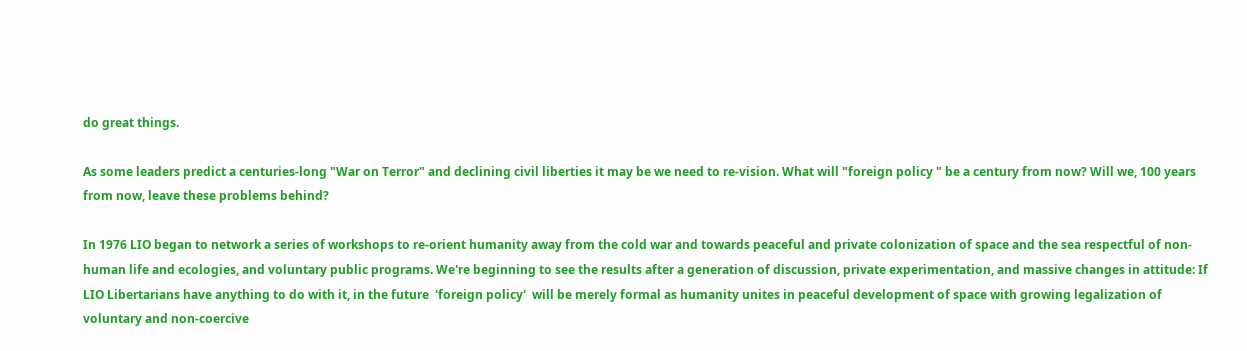do great things.

As some leaders predict a centuries-long "War on Terror" and declining civil liberties it may be we need to re-vision. What will "foreign policy " be a century from now? Will we, 100 years from now, leave these problems behind?

In 1976 LIO began to network a series of workshops to re-orient humanity away from the cold war and towards peaceful and private colonization of space and the sea respectful of non-human life and ecologies, and voluntary public programs. We're beginning to see the results after a generation of discussion, private experimentation, and massive changes in attitude: If LIO Libertarians have anything to do with it, in the future  'foreign policy'  will be merely formal as humanity unites in peaceful development of space with growing legalization of voluntary and non-coercive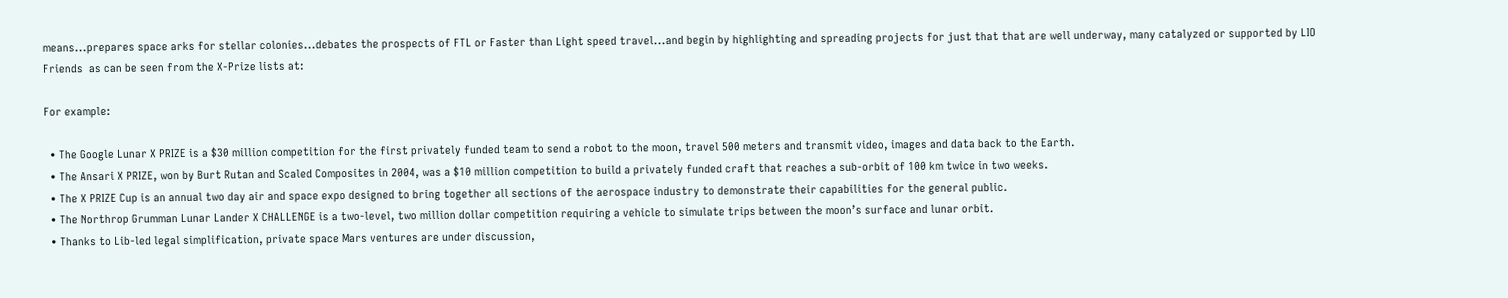means...prepares space arks for stellar colonies...debates the prospects of FTL or Faster than Light speed travel...and begin by highlighting and spreading projects for just that that are well underway, many catalyzed or supported by LIO Friends  as can be seen from the X-Prize lists at:

For example:

  • The Google Lunar X PRIZE is a $30 million competition for the first privately funded team to send a robot to the moon, travel 500 meters and transmit video, images and data back to the Earth.
  • The Ansari X PRIZE, won by Burt Rutan and Scaled Composites in 2004, was a $10 million competition to build a privately funded craft that reaches a sub-orbit of 100 km twice in two weeks.
  • The X PRIZE Cup is an annual two day air and space expo designed to bring together all sections of the aerospace industry to demonstrate their capabilities for the general public.
  • The Northrop Grumman Lunar Lander X CHALLENGE is a two-level, two million dollar competition requiring a vehicle to simulate trips between the moon’s surface and lunar orbit.
  • Thanks to Lib-led legal simplification, private space Mars ventures are under discussion,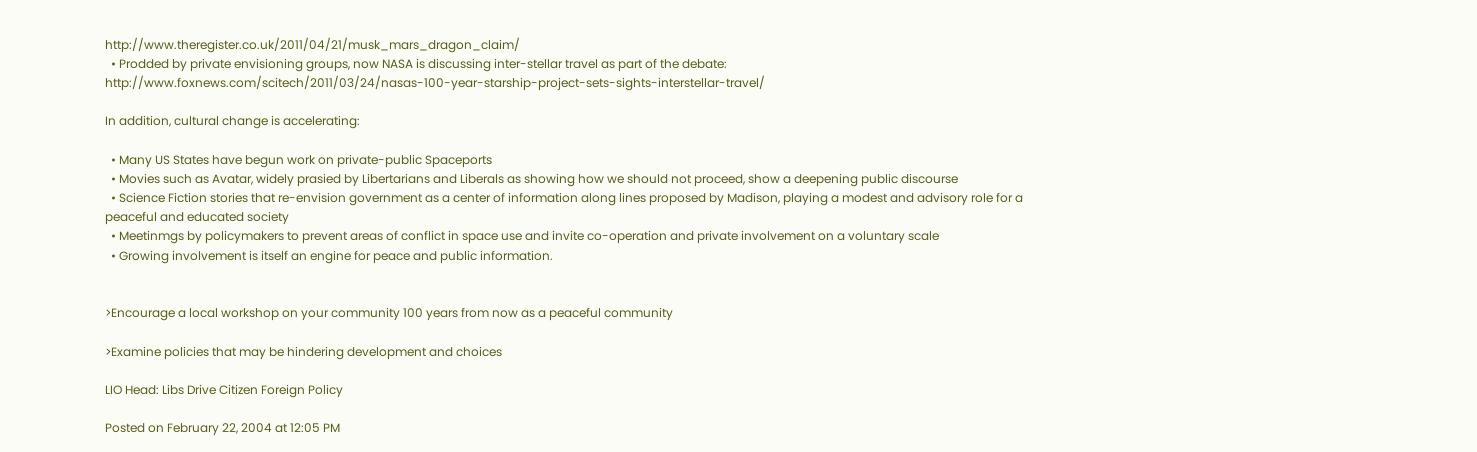http://www.theregister.co.uk/2011/04/21/musk_mars_dragon_claim/
  • Prodded by private envisioning groups, now NASA is discussing inter-stellar travel as part of the debate: http://www.foxnews.com/scitech/2011/03/24/nasas-100-year-starship-project-sets-sights-interstellar-travel/

In addition, cultural change is accelerating:

  • Many US States have begun work on private-public Spaceports
  • Movies such as Avatar, widely prasied by Libertarians and Liberals as showing how we should not proceed, show a deepening public discourse
  • Science Fiction stories that re-envision government as a center of information along lines proposed by Madison, playing a modest and advisory role for a peaceful and educated society
  • Meetinmgs by policymakers to prevent areas of conflict in space use and invite co-operation and private involvement on a voluntary scale
  • Growing involvement is itself an engine for peace and public information.


>Encourage a local workshop on your community 100 years from now as a peaceful community

>Examine policies that may be hindering development and choices

LIO Head: Libs Drive Citizen Foreign Policy

Posted on February 22, 2004 at 12:05 PM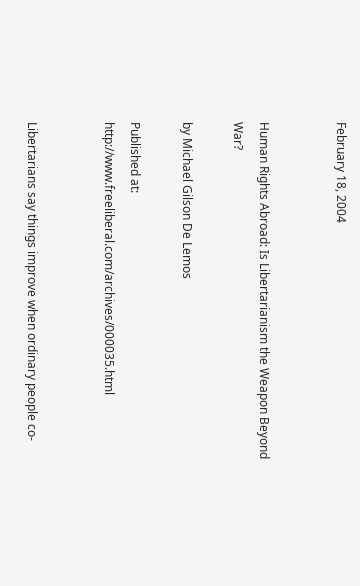February 18, 2004


Human Rights Abroad: Is Libertarianism the Weapon Beyond War?

by Michael Gilson De Lemos

Published at: http://www.freeliberal.com/archives/000035.html


Libertarians say things improve when ordinary people co-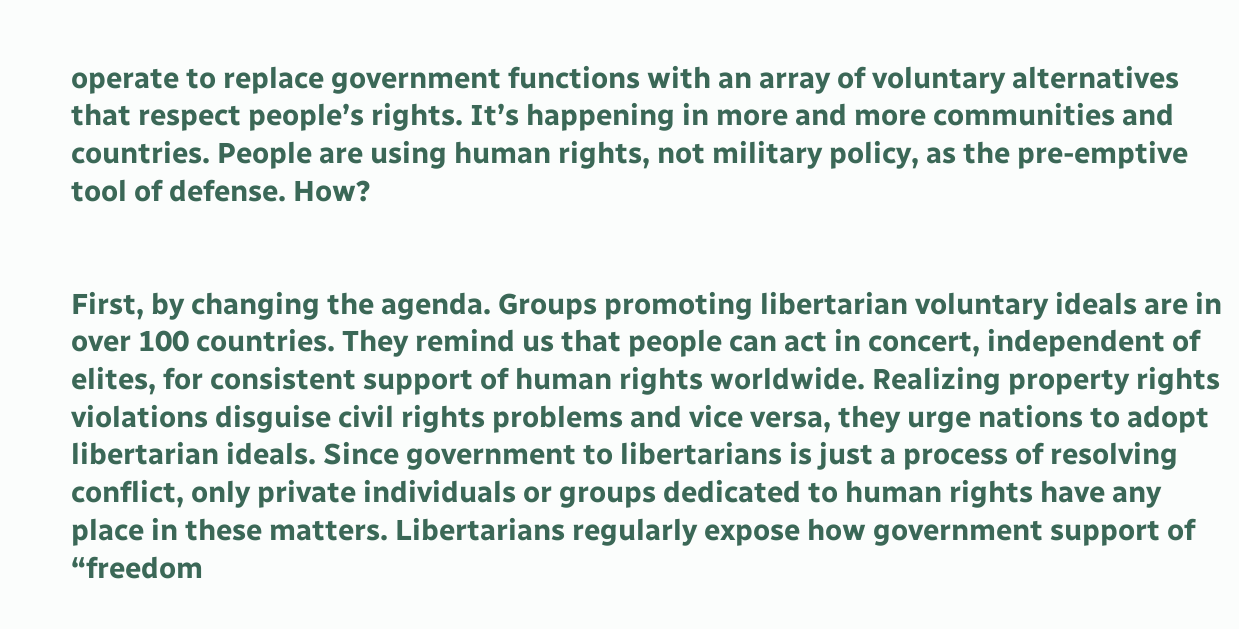operate to replace government functions with an array of voluntary alternatives that respect people’s rights. It’s happening in more and more communities and countries. People are using human rights, not military policy, as the pre-emptive tool of defense. How?


First, by changing the agenda. Groups promoting libertarian voluntary ideals are in over 100 countries. They remind us that people can act in concert, independent of elites, for consistent support of human rights worldwide. Realizing property rights violations disguise civil rights problems and vice versa, they urge nations to adopt libertarian ideals. Since government to libertarians is just a process of resolving conflict, only private individuals or groups dedicated to human rights have any place in these matters. Libertarians regularly expose how government support of “freedom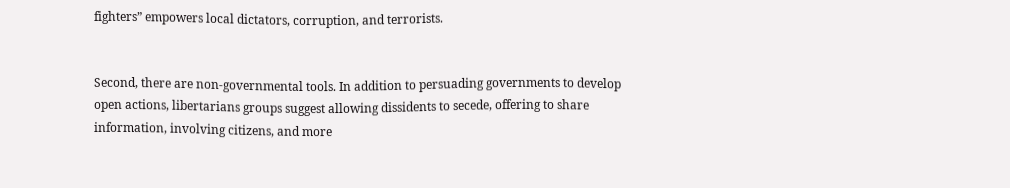fighters” empowers local dictators, corruption, and terrorists.


Second, there are non-governmental tools. In addition to persuading governments to develop open actions, libertarians groups suggest allowing dissidents to secede, offering to share information, involving citizens, and more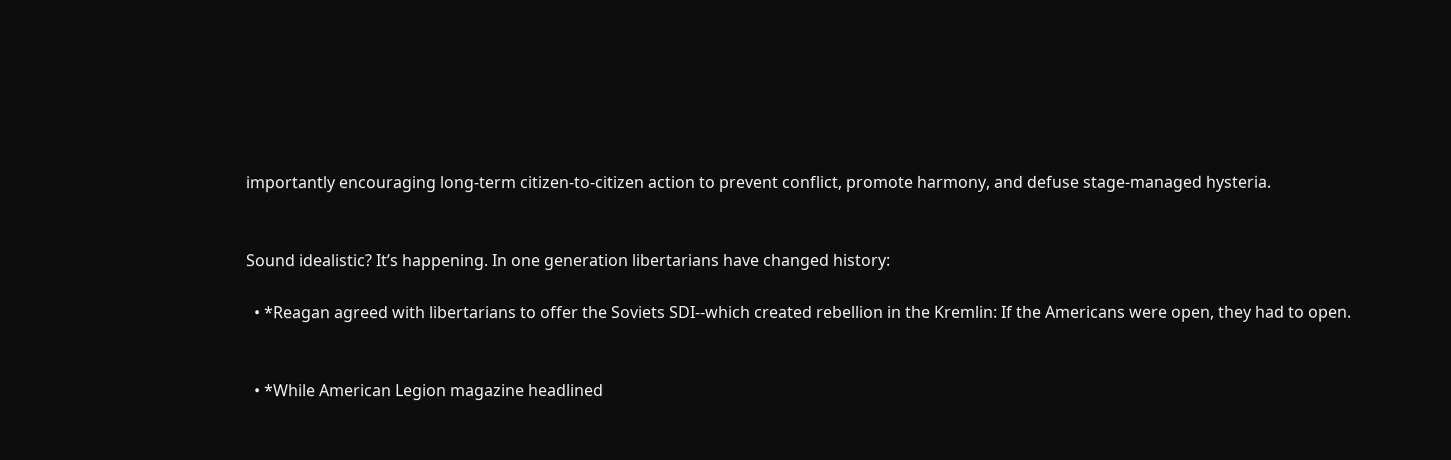importantly encouraging long-term citizen-to-citizen action to prevent conflict, promote harmony, and defuse stage-managed hysteria.


Sound idealistic? It’s happening. In one generation libertarians have changed history:

  • *Reagan agreed with libertarians to offer the Soviets SDI--which created rebellion in the Kremlin: If the Americans were open, they had to open.


  • *While American Legion magazine headlined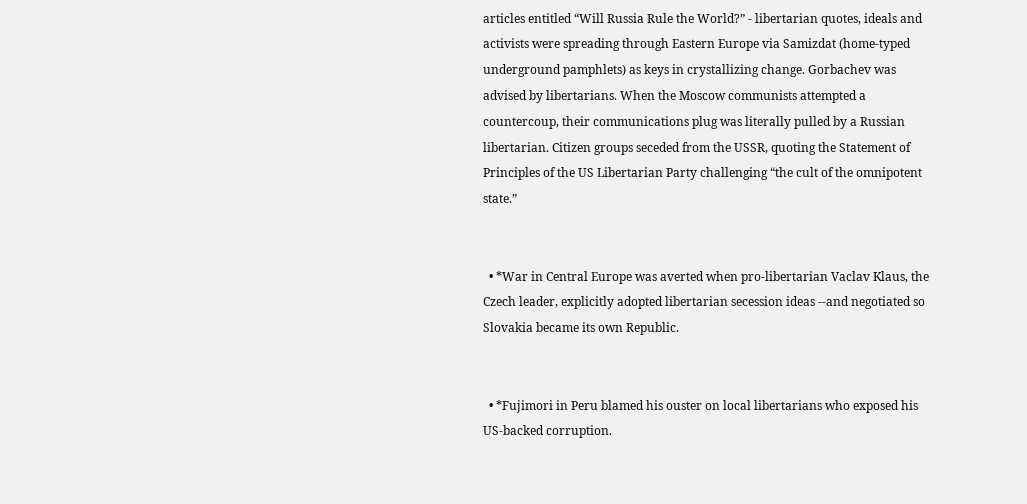articles entitled “Will Russia Rule the World?” - libertarian quotes, ideals and activists were spreading through Eastern Europe via Samizdat (home-typed underground pamphlets) as keys in crystallizing change. Gorbachev was advised by libertarians. When the Moscow communists attempted a countercoup, their communications plug was literally pulled by a Russian libertarian. Citizen groups seceded from the USSR, quoting the Statement of Principles of the US Libertarian Party challenging “the cult of the omnipotent state.”


  • *War in Central Europe was averted when pro-libertarian Vaclav Klaus, the Czech leader, explicitly adopted libertarian secession ideas --and negotiated so Slovakia became its own Republic.


  • *Fujimori in Peru blamed his ouster on local libertarians who exposed his US-backed corruption.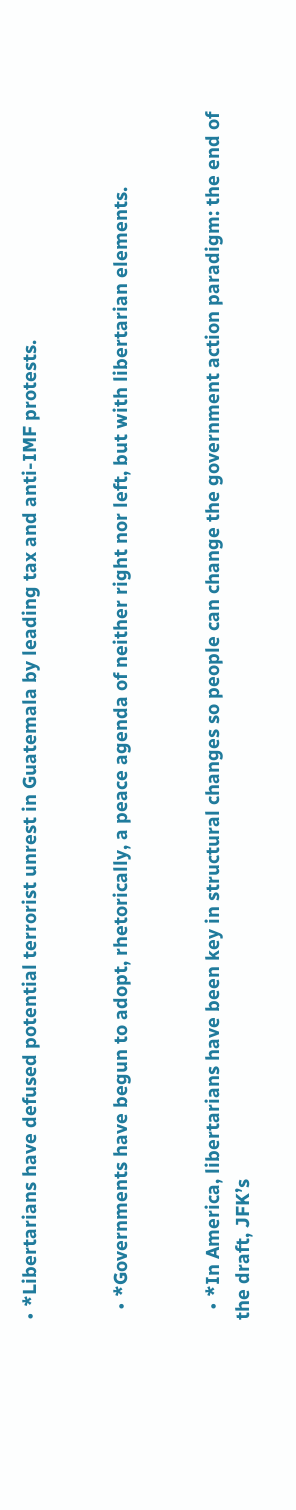• *Libertarians have defused potential terrorist unrest in Guatemala by leading tax and anti-IMF protests.


  • *Governments have begun to adopt, rhetorically, a peace agenda of neither right nor left, but with libertarian elements.


  • *In America, libertarians have been key in structural changes so people can change the government action paradigm: the end of the draft, JFK’s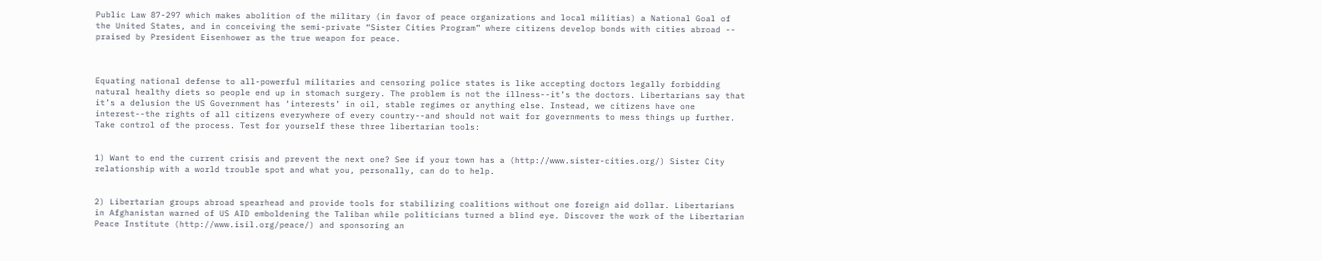Public Law 87-297 which makes abolition of the military (in favor of peace organizations and local militias) a National Goal of the United States, and in conceiving the semi-private “Sister Cities Program” where citizens develop bonds with cities abroad -- praised by President Eisenhower as the true weapon for peace.



Equating national defense to all-powerful militaries and censoring police states is like accepting doctors legally forbidding natural healthy diets so people end up in stomach surgery. The problem is not the illness--it’s the doctors. Libertarians say that it’s a delusion the US Government has ‘interests’ in oil, stable regimes or anything else. Instead, we citizens have one interest--the rights of all citizens everywhere of every country--and should not wait for governments to mess things up further. Take control of the process. Test for yourself these three libertarian tools:


1) Want to end the current crisis and prevent the next one? See if your town has a (http://www.sister-cities.org/) Sister City relationship with a world trouble spot and what you, personally, can do to help.


2) Libertarian groups abroad spearhead and provide tools for stabilizing coalitions without one foreign aid dollar. Libertarians in Afghanistan warned of US AID emboldening the Taliban while politicians turned a blind eye. Discover the work of the Libertarian Peace Institute (http://www.isil.org/peace/) and sponsoring an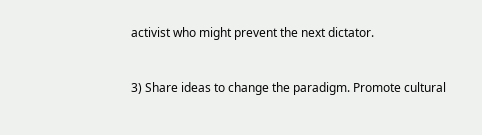activist who might prevent the next dictator.


3) Share ideas to change the paradigm. Promote cultural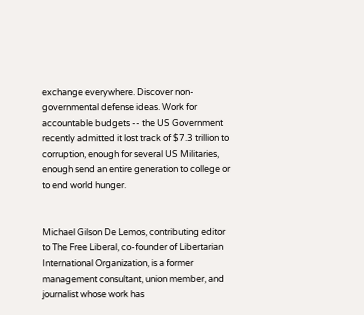exchange everywhere. Discover non-governmental defense ideas. Work for accountable budgets -- the US Government recently admitted it lost track of $7.3 trillion to corruption, enough for several US Militaries, enough send an entire generation to college or to end world hunger.


Michael Gilson De Lemos, contributing editor to The Free Liberal, co-founder of Libertarian International Organization, is a former management consultant, union member, and journalist whose work has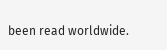been read worldwide.